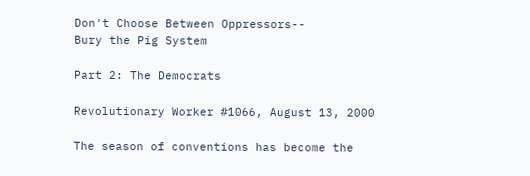Don't Choose Between Oppressors--
Bury the Pig System

Part 2: The Democrats

Revolutionary Worker #1066, August 13, 2000

The season of conventions has become the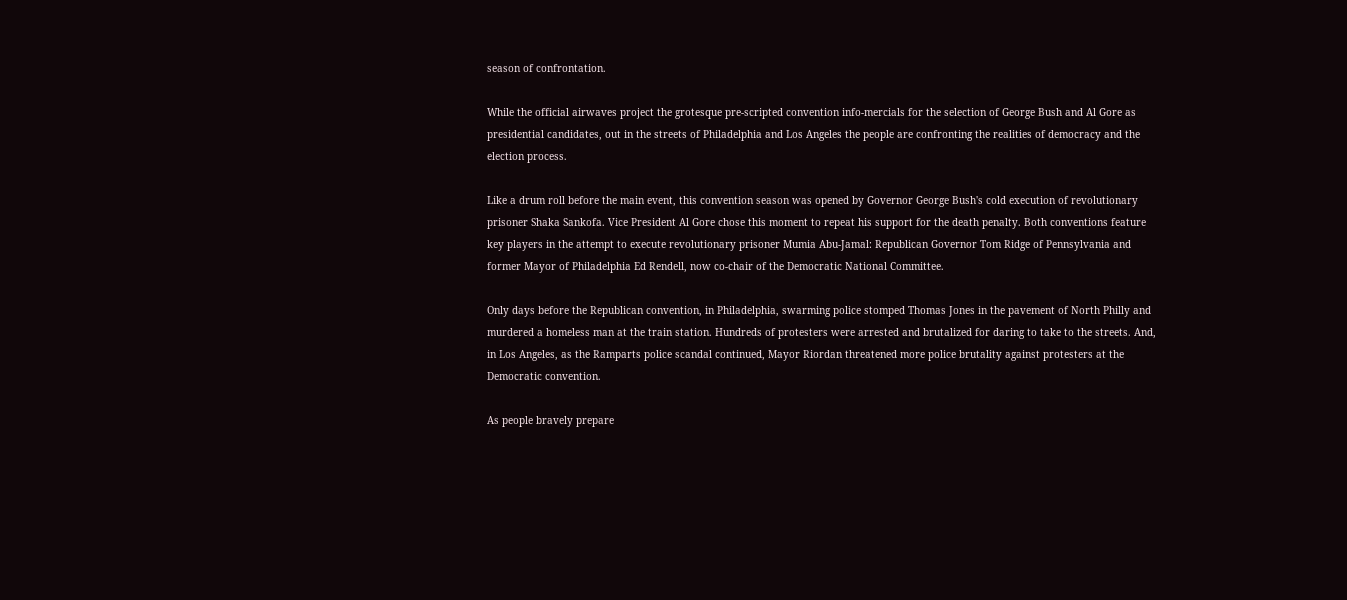season of confrontation.

While the official airwaves project the grotesque pre-scripted convention info-mercials for the selection of George Bush and Al Gore as presidential candidates, out in the streets of Philadelphia and Los Angeles the people are confronting the realities of democracy and the election process.

Like a drum roll before the main event, this convention season was opened by Governor George Bush's cold execution of revolutionary prisoner Shaka Sankofa. Vice President Al Gore chose this moment to repeat his support for the death penalty. Both conventions feature key players in the attempt to execute revolutionary prisoner Mumia Abu-Jamal: Republican Governor Tom Ridge of Pennsylvania and former Mayor of Philadelphia Ed Rendell, now co-chair of the Democratic National Committee.

Only days before the Republican convention, in Philadelphia, swarming police stomped Thomas Jones in the pavement of North Philly and murdered a homeless man at the train station. Hundreds of protesters were arrested and brutalized for daring to take to the streets. And, in Los Angeles, as the Ramparts police scandal continued, Mayor Riordan threatened more police brutality against protesters at the Democratic convention.

As people bravely prepare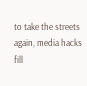to take the streets again, media hacks fill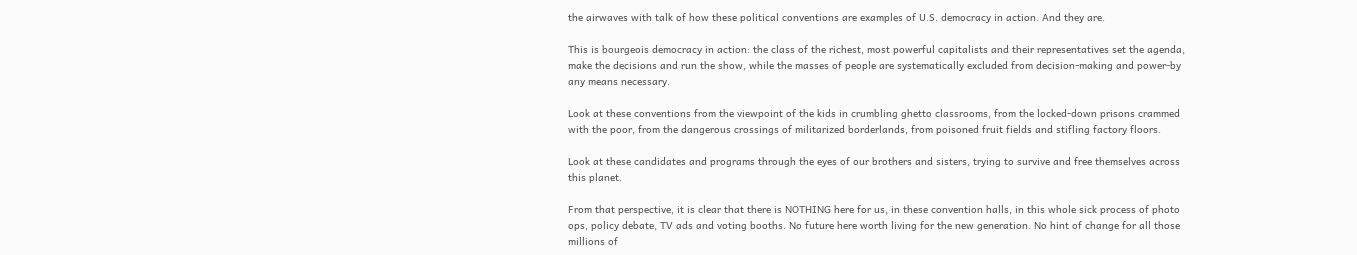the airwaves with talk of how these political conventions are examples of U.S. democracy in action. And they are.

This is bourgeois democracy in action: the class of the richest, most powerful capitalists and their representatives set the agenda, make the decisions and run the show, while the masses of people are systematically excluded from decision-making and power-by any means necessary.

Look at these conventions from the viewpoint of the kids in crumbling ghetto classrooms, from the locked-down prisons crammed with the poor, from the dangerous crossings of militarized borderlands, from poisoned fruit fields and stifling factory floors.

Look at these candidates and programs through the eyes of our brothers and sisters, trying to survive and free themselves across this planet.

From that perspective, it is clear that there is NOTHING here for us, in these convention halls, in this whole sick process of photo ops, policy debate, TV ads and voting booths. No future here worth living for the new generation. No hint of change for all those millions of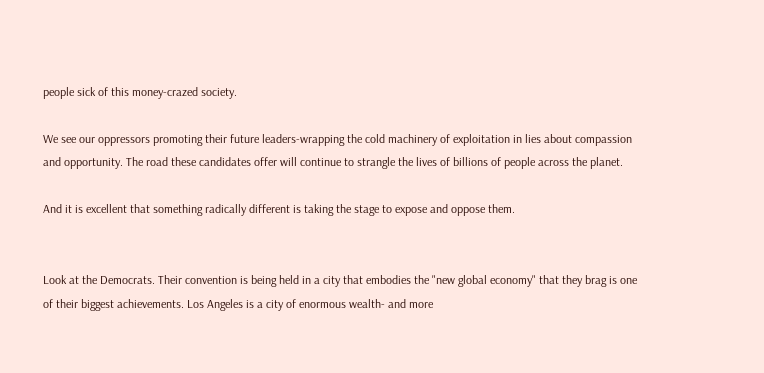people sick of this money-crazed society.

We see our oppressors promoting their future leaders-wrapping the cold machinery of exploitation in lies about compassion and opportunity. The road these candidates offer will continue to strangle the lives of billions of people across the planet.

And it is excellent that something radically different is taking the stage to expose and oppose them.


Look at the Democrats. Their convention is being held in a city that embodies the "new global economy" that they brag is one of their biggest achievements. Los Angeles is a city of enormous wealth- and more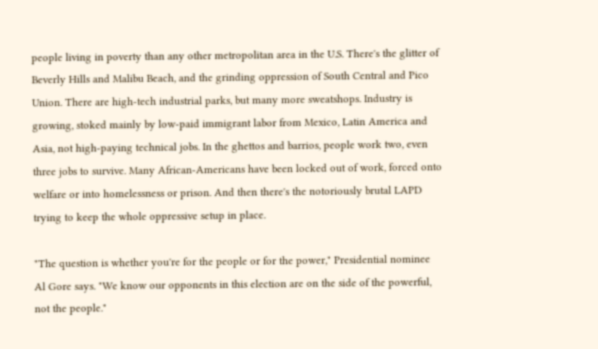people living in poverty than any other metropolitan area in the U.S. There's the glitter of Beverly Hills and Malibu Beach, and the grinding oppression of South Central and Pico Union. There are high-tech industrial parks, but many more sweatshops. Industry is growing, stoked mainly by low-paid immigrant labor from Mexico, Latin America and Asia, not high-paying technical jobs. In the ghettos and barrios, people work two, even three jobs to survive. Many African-Americans have been locked out of work, forced onto welfare or into homelessness or prison. And then there's the notoriously brutal LAPD trying to keep the whole oppressive setup in place.

"The question is whether you're for the people or for the power," Presidential nominee Al Gore says. "We know our opponents in this election are on the side of the powerful, not the people."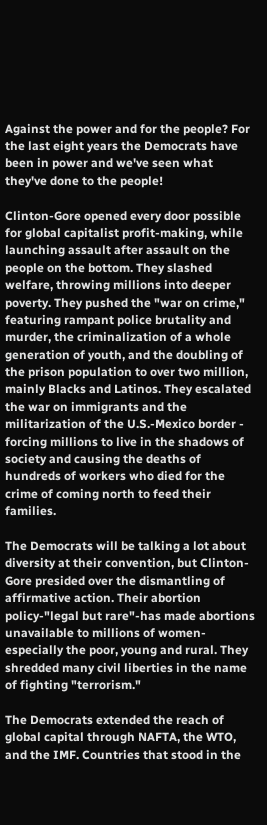Against the power and for the people? For the last eight years the Democrats have been in power and we've seen what they've done to the people!

Clinton-Gore opened every door possible for global capitalist profit-making, while launching assault after assault on the people on the bottom. They slashed welfare, throwing millions into deeper poverty. They pushed the "war on crime," featuring rampant police brutality and murder, the criminalization of a whole generation of youth, and the doubling of the prison population to over two million, mainly Blacks and Latinos. They escalated the war on immigrants and the militarization of the U.S.-Mexico border - forcing millions to live in the shadows of society and causing the deaths of hundreds of workers who died for the crime of coming north to feed their families.

The Democrats will be talking a lot about diversity at their convention, but Clinton-Gore presided over the dismantling of affirmative action. Their abortion policy-"legal but rare"-has made abortions unavailable to millions of women-especially the poor, young and rural. They shredded many civil liberties in the name of fighting "terrorism."

The Democrats extended the reach of global capital through NAFTA, the WTO, and the IMF. Countries that stood in the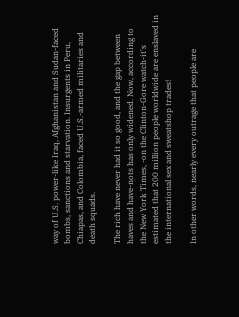way of U.S. power-like Iraq, Afghanistan and Sudan-faced bombs, sanctions and starvation. Insurgents in Peru, Chiapas, and Colombia, faced U.S.-armed militaries and death squads.

The rich have never had it so good, and the gap between haves and have-nots has only widened. Now, according to the New York Times, -on the Clinton-Gore watch-it's estimated that 200 million people worldwide are enslaved in the international sex and sweatshop trades!

In other words, nearly every outrage that people are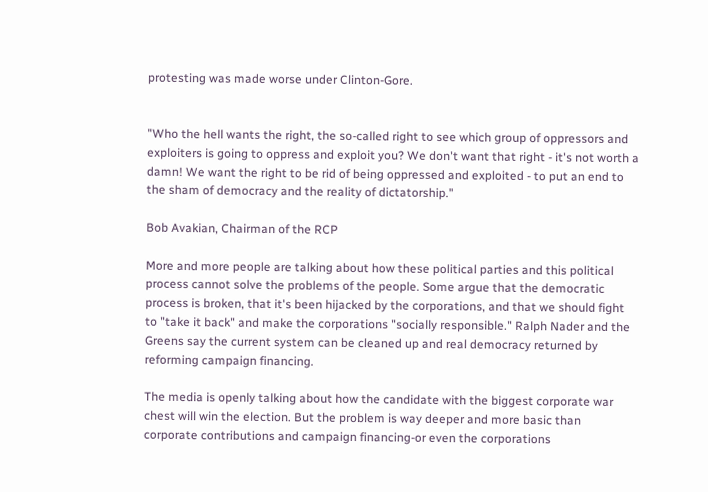protesting was made worse under Clinton-Gore.


"Who the hell wants the right, the so-called right to see which group of oppressors and exploiters is going to oppress and exploit you? We don't want that right - it's not worth a damn! We want the right to be rid of being oppressed and exploited - to put an end to the sham of democracy and the reality of dictatorship."

Bob Avakian, Chairman of the RCP

More and more people are talking about how these political parties and this political process cannot solve the problems of the people. Some argue that the democratic process is broken, that it's been hijacked by the corporations, and that we should fight to "take it back" and make the corporations "socially responsible." Ralph Nader and the Greens say the current system can be cleaned up and real democracy returned by reforming campaign financing.

The media is openly talking about how the candidate with the biggest corporate war chest will win the election. But the problem is way deeper and more basic than corporate contributions and campaign financing-or even the corporations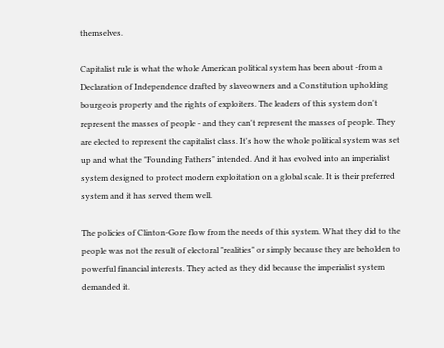themselves.

Capitalist rule is what the whole American political system has been about -from a Declaration of Independence drafted by slaveowners and a Constitution upholding bourgeois property and the rights of exploiters. The leaders of this system don't represent the masses of people - and they can't represent the masses of people. They are elected to represent the capitalist class. It's how the whole political system was set up and what the "Founding Fathers" intended. And it has evolved into an imperialist system designed to protect modern exploitation on a global scale. It is their preferred system and it has served them well.

The policies of Clinton-Gore flow from the needs of this system. What they did to the people was not the result of electoral "realities" or simply because they are beholden to powerful financial interests. They acted as they did because the imperialist system demanded it.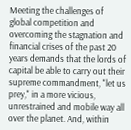Meeting the challenges of global competition and overcoming the stagnation and financial crises of the past 20 years demands that the lords of capital be able to carry out their supreme commandment, "let us prey," in a more vicious, unrestrained and mobile way all over the planet. And, within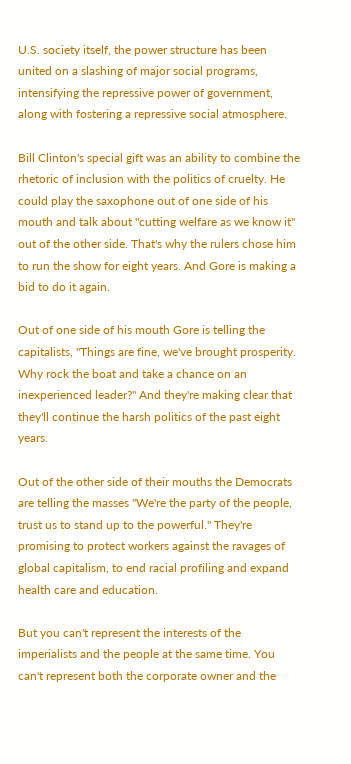U.S. society itself, the power structure has been united on a slashing of major social programs, intensifying the repressive power of government, along with fostering a repressive social atmosphere.

Bill Clinton's special gift was an ability to combine the rhetoric of inclusion with the politics of cruelty. He could play the saxophone out of one side of his mouth and talk about "cutting welfare as we know it" out of the other side. That's why the rulers chose him to run the show for eight years. And Gore is making a bid to do it again.

Out of one side of his mouth Gore is telling the capitalists, "Things are fine, we've brought prosperity. Why rock the boat and take a chance on an inexperienced leader?" And they're making clear that they'll continue the harsh politics of the past eight years.

Out of the other side of their mouths the Democrats are telling the masses "We're the party of the people, trust us to stand up to the powerful." They're promising to protect workers against the ravages of global capitalism, to end racial profiling and expand health care and education.

But you can't represent the interests of the imperialists and the people at the same time. You can't represent both the corporate owner and the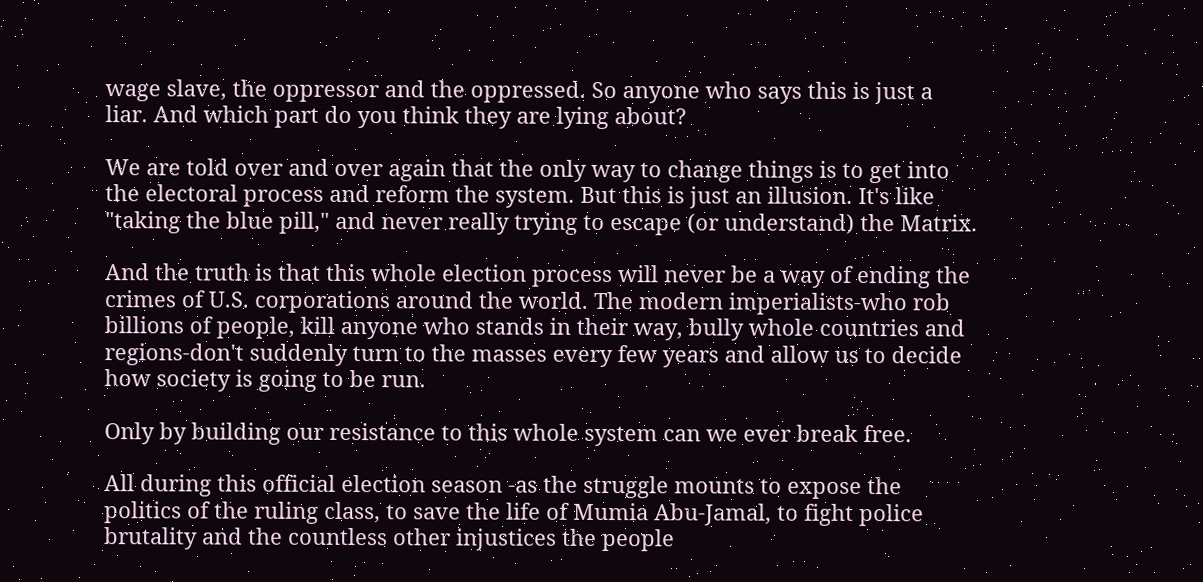wage slave, the oppressor and the oppressed. So anyone who says this is just a liar. And which part do you think they are lying about?

We are told over and over again that the only way to change things is to get into the electoral process and reform the system. But this is just an illusion. It's like "taking the blue pill," and never really trying to escape (or understand) the Matrix.

And the truth is that this whole election process will never be a way of ending the crimes of U.S. corporations around the world. The modern imperialists-who rob billions of people, kill anyone who stands in their way, bully whole countries and regions-don't suddenly turn to the masses every few years and allow us to decide how society is going to be run.

Only by building our resistance to this whole system can we ever break free.

All during this official election season -as the struggle mounts to expose the politics of the ruling class, to save the life of Mumia Abu-Jamal, to fight police brutality and the countless other injustices the people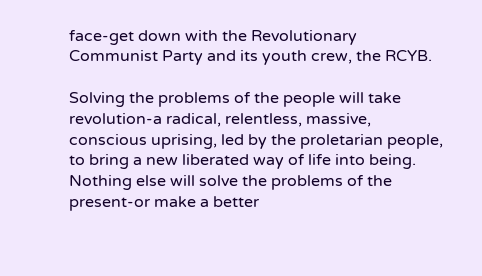face-get down with the Revolutionary Communist Party and its youth crew, the RCYB.

Solving the problems of the people will take revolution-a radical, relentless, massive, conscious uprising, led by the proletarian people, to bring a new liberated way of life into being. Nothing else will solve the problems of the present-or make a better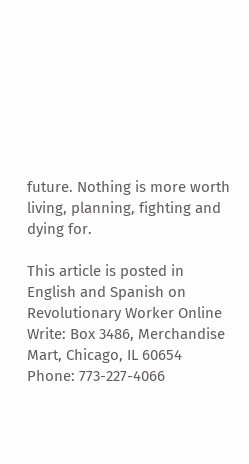future. Nothing is more worth living, planning, fighting and dying for.

This article is posted in English and Spanish on Revolutionary Worker Online
Write: Box 3486, Merchandise Mart, Chicago, IL 60654
Phone: 773-227-4066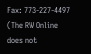Fax: 773-227-4497
(The RW Online does not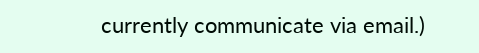currently communicate via email.)